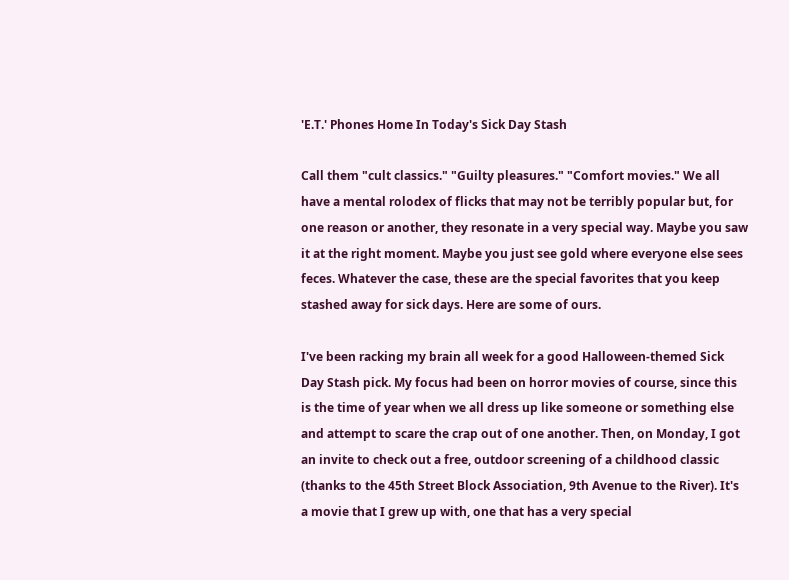'E.T.' Phones Home In Today's Sick Day Stash

Call them "cult classics." "Guilty pleasures." "Comfort movies." We all have a mental rolodex of flicks that may not be terribly popular but, for one reason or another, they resonate in a very special way. Maybe you saw it at the right moment. Maybe you just see gold where everyone else sees feces. Whatever the case, these are the special favorites that you keep stashed away for sick days. Here are some of ours.

I've been racking my brain all week for a good Halloween-themed Sick Day Stash pick. My focus had been on horror movies of course, since this is the time of year when we all dress up like someone or something else and attempt to scare the crap out of one another. Then, on Monday, I got an invite to check out a free, outdoor screening of a childhood classic (thanks to the 45th Street Block Association, 9th Avenue to the River). It's a movie that I grew up with, one that has a very special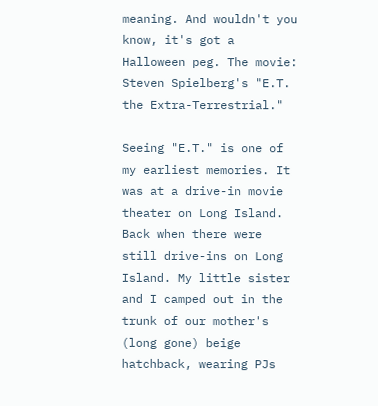meaning. And wouldn't you know, it's got a Halloween peg. The movie: Steven Spielberg's "E.T. the Extra-Terrestrial."

Seeing "E.T." is one of my earliest memories. It was at a drive-in movie theater on Long Island. Back when there were still drive-ins on Long Island. My little sister and I camped out in the trunk of our mother's (long gone) beige hatchback, wearing PJs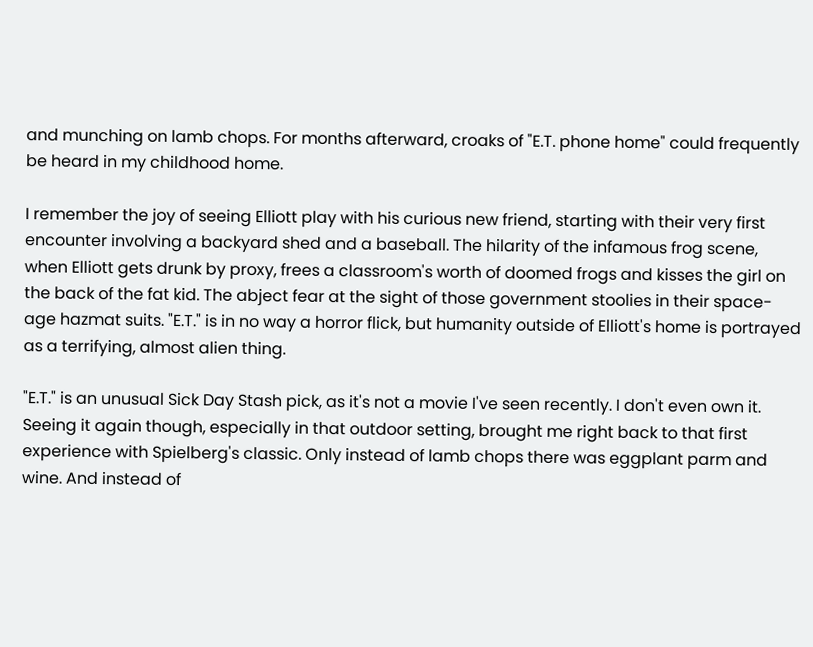and munching on lamb chops. For months afterward, croaks of "E.T. phone home" could frequently be heard in my childhood home.

I remember the joy of seeing Elliott play with his curious new friend, starting with their very first encounter involving a backyard shed and a baseball. The hilarity of the infamous frog scene, when Elliott gets drunk by proxy, frees a classroom's worth of doomed frogs and kisses the girl on the back of the fat kid. The abject fear at the sight of those government stoolies in their space-age hazmat suits. "E.T." is in no way a horror flick, but humanity outside of Elliott's home is portrayed as a terrifying, almost alien thing.

"E.T." is an unusual Sick Day Stash pick, as it's not a movie I've seen recently. I don't even own it. Seeing it again though, especially in that outdoor setting, brought me right back to that first experience with Spielberg's classic. Only instead of lamb chops there was eggplant parm and wine. And instead of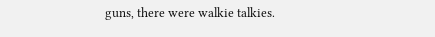guns, there were walkie talkies.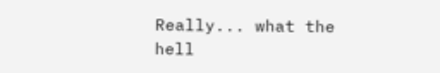Really... what the hell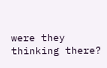were they thinking there?